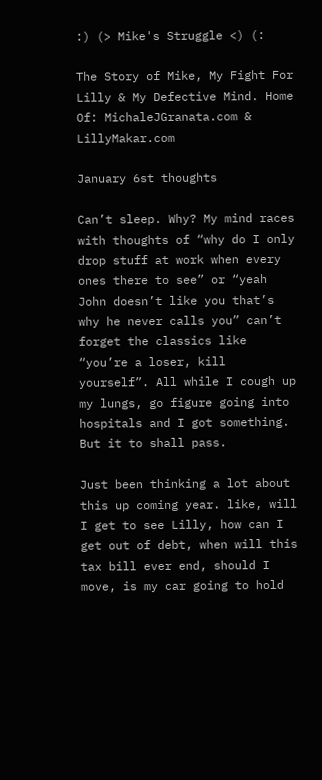:) (> Mike's Struggle <) (:

The Story of Mike, My Fight For Lilly & My Defective Mind. Home Of: MichaleJGranata.com & LillyMakar.com

January 6st thoughts

Can’t sleep. Why? My mind races with thoughts of “why do I only drop stuff at work when every ones there to see” or “yeah John doesn’t like you that’s why he never calls you” can’t forget the classics like “you’re a loser, kill yourself”. All while I cough up my lungs, go figure going into hospitals and I got something. But it to shall pass.

Just been thinking a lot about this up coming year. like, will I get to see Lilly, how can I get out of debt, when will this tax bill ever end, should I move, is my car going to hold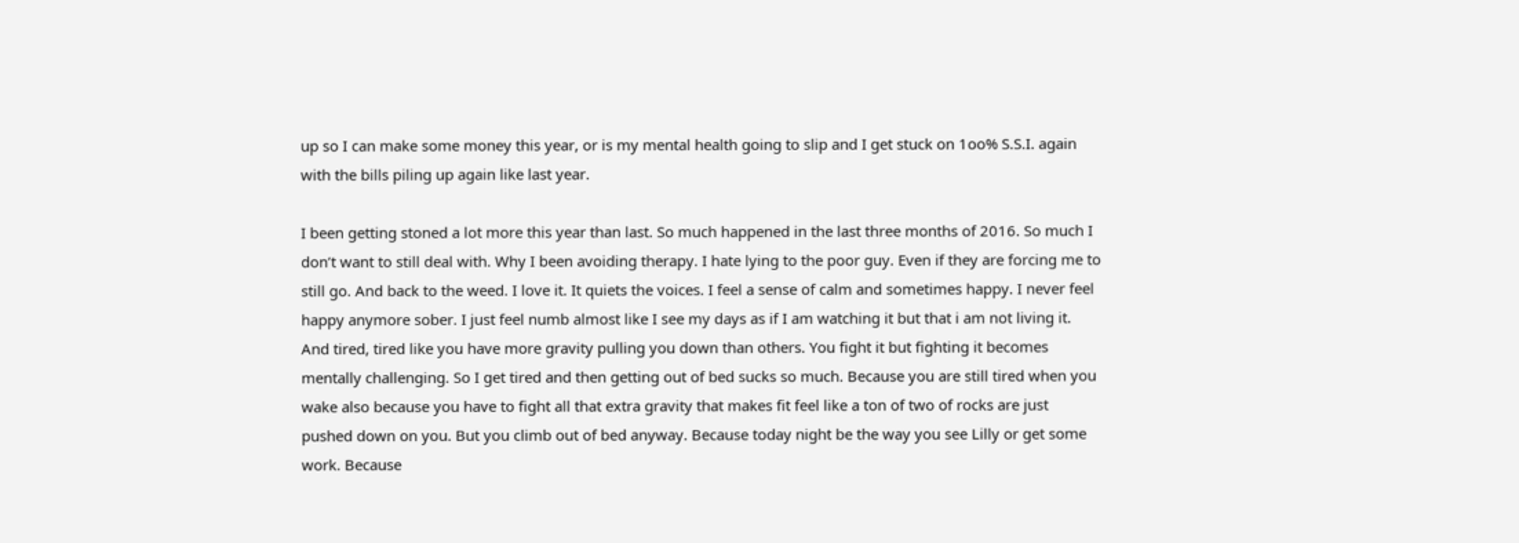up so I can make some money this year, or is my mental health going to slip and I get stuck on 1oo% S.S.I. again with the bills piling up again like last year.

I been getting stoned a lot more this year than last. So much happened in the last three months of 2016. So much I don’t want to still deal with. Why I been avoiding therapy. I hate lying to the poor guy. Even if they are forcing me to still go. And back to the weed. I love it. It quiets the voices. I feel a sense of calm and sometimes happy. I never feel happy anymore sober. I just feel numb almost like I see my days as if I am watching it but that i am not living it. And tired, tired like you have more gravity pulling you down than others. You fight it but fighting it becomes mentally challenging. So I get tired and then getting out of bed sucks so much. Because you are still tired when you wake also because you have to fight all that extra gravity that makes fit feel like a ton of two of rocks are just pushed down on you. But you climb out of bed anyway. Because today night be the way you see Lilly or get some work. Because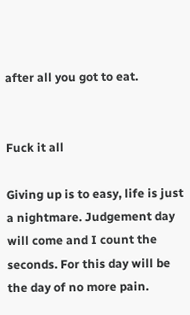after all you got to eat.


Fuck it all

Giving up is to easy, life is just a nightmare. Judgement day will come and I count the seconds. For this day will be the day of no more pain.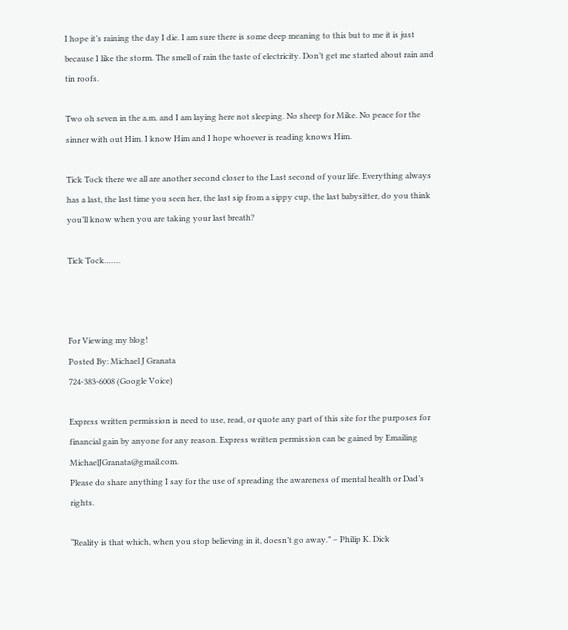I hope it’s raining the day I die. I am sure there is some deep meaning to this but to me it is just because I like the storm. The smell of rain the taste of electricity. Don’t get me started about rain and tin roofs.

Two oh seven in the a.m. and I am laying here not sleeping. No sheep for Mike. No peace for the sinner with out Him. I know Him and I hope whoever is reading knows Him.

Tick Tock there we all are another second closer to the Last second of your life. Everything always has a last, the last time you seen her, the last sip from a sippy cup, the last babysitter, do you think you’ll know when you are taking your last breath?

Tick Tock…….



For Viewing my blog!
Posted By: Michael J Granata
724-383-6008 (Google Voice)

Express written permission is need to use, read, or quote any part of this site for the purposes for financial gain by anyone for any reason. Express written permission can be gained by Emailing MichaelJGranata@gmail.com.
Please do share anything I say for the use of spreading the awareness of mental health or Dad’s rights.

“Reality is that which, when you stop believing in it, doesn’t go away.” – Philip K. Dick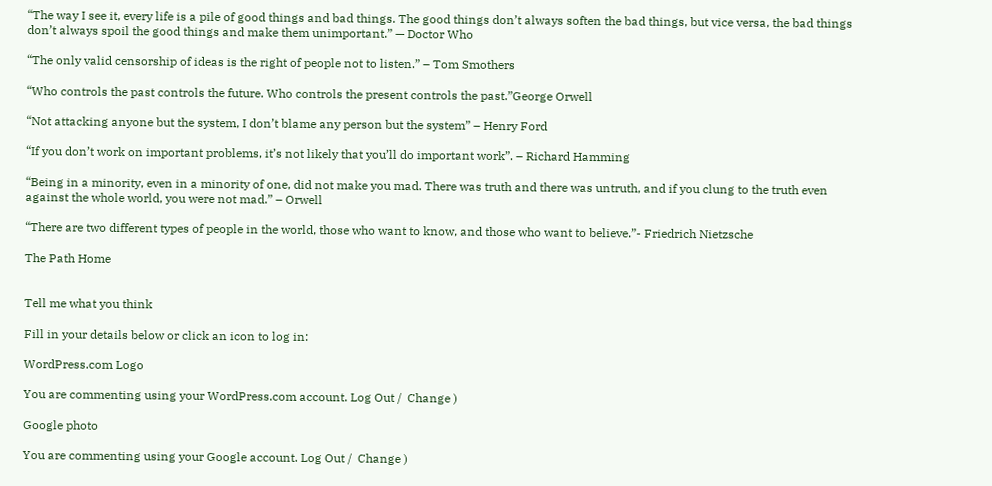“The way I see it, every life is a pile of good things and bad things. The good things don’t always soften the bad things, but vice versa, the bad things don’t always spoil the good things and make them unimportant.” — Doctor Who

“The only valid censorship of ideas is the right of people not to listen.” – Tom Smothers

“Who controls the past controls the future. Who controls the present controls the past.”George Orwell

“Not attacking anyone but the system, I don’t blame any person but the system” – Henry Ford

“If you don’t work on important problems, it’s not likely that you’ll do important work”. – Richard Hamming

“Being in a minority, even in a minority of one, did not make you mad. There was truth and there was untruth, and if you clung to the truth even against the whole world, you were not mad.” – Orwell

“There are two different types of people in the world, those who want to know, and those who want to believe.”- Friedrich Nietzsche

The Path Home


Tell me what you think

Fill in your details below or click an icon to log in:

WordPress.com Logo

You are commenting using your WordPress.com account. Log Out /  Change )

Google photo

You are commenting using your Google account. Log Out /  Change )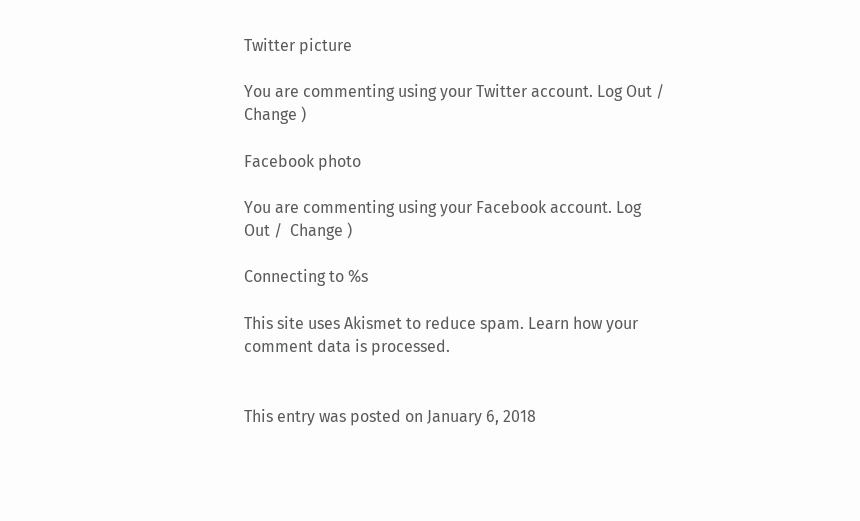Twitter picture

You are commenting using your Twitter account. Log Out /  Change )

Facebook photo

You are commenting using your Facebook account. Log Out /  Change )

Connecting to %s

This site uses Akismet to reduce spam. Learn how your comment data is processed.


This entry was posted on January 6, 2018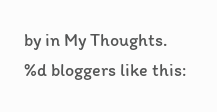by in My Thoughts.
%d bloggers like this: